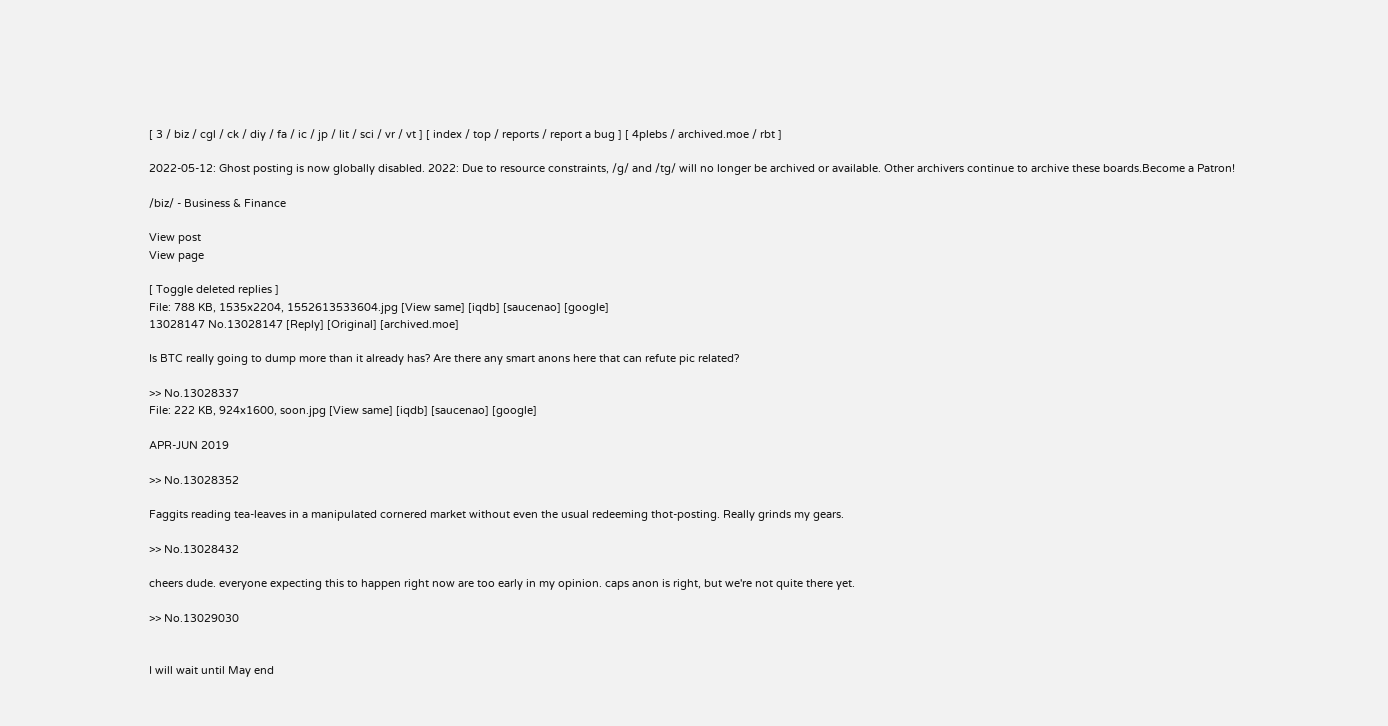[ 3 / biz / cgl / ck / diy / fa / ic / jp / lit / sci / vr / vt ] [ index / top / reports / report a bug ] [ 4plebs / archived.moe / rbt ]

2022-05-12: Ghost posting is now globally disabled. 2022: Due to resource constraints, /g/ and /tg/ will no longer be archived or available. Other archivers continue to archive these boards.Become a Patron!

/biz/ - Business & Finance

View post
View page

[ Toggle deleted replies ]
File: 788 KB, 1535x2204, 1552613533604.jpg [View same] [iqdb] [saucenao] [google]
13028147 No.13028147 [Reply] [Original] [archived.moe]

Is BTC really going to dump more than it already has? Are there any smart anons here that can refute pic related?

>> No.13028337
File: 222 KB, 924x1600, soon.jpg [View same] [iqdb] [saucenao] [google]

APR-JUN 2019

>> No.13028352

Faggits reading tea-leaves in a manipulated cornered market without even the usual redeeming thot-posting. Really grinds my gears.

>> No.13028432

cheers dude. everyone expecting this to happen right now are too early in my opinion. caps anon is right, but we're not quite there yet.

>> No.13029030


I will wait until May end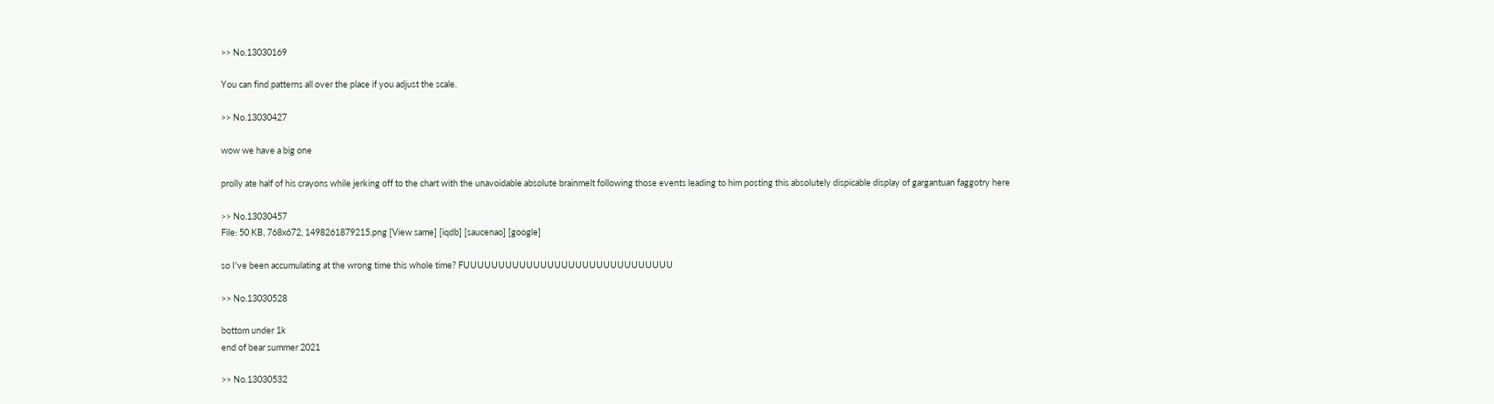>> No.13030169

You can find patterns all over the place if you adjust the scale.

>> No.13030427

wow we have a big one

prolly ate half of his crayons while jerking off to the chart with the unavoidable absolute brainmelt following those events leading to him posting this absolutely dispicable display of gargantuan faggotry here

>> No.13030457
File: 50 KB, 768x672, 1498261879215.png [View same] [iqdb] [saucenao] [google]

so I've been accumulating at the wrong time this whole time? FUUUUUUUUUUUUUUUUUUUUUUUUUUUUUU

>> No.13030528

bottom under 1k
end of bear summer 2021

>> No.13030532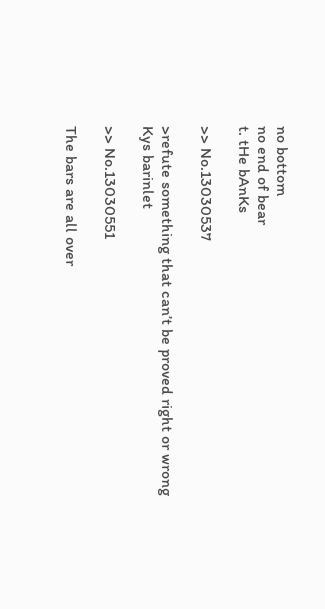no bottom
no end of bear
t. tHe bAnKs

>> No.13030537

>refute something that can’t be proved right or wrong
Kys barinlet

>> No.13030551

The bars are all over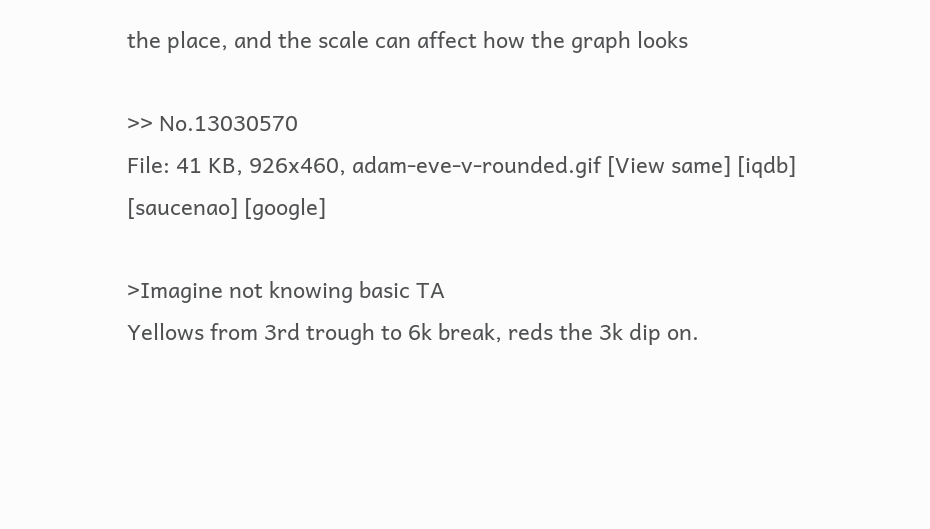the place, and the scale can affect how the graph looks

>> No.13030570
File: 41 KB, 926x460, adam-eve-v-rounded.gif [View same] [iqdb] [saucenao] [google]

>Imagine not knowing basic TA
Yellows from 3rd trough to 6k break, reds the 3k dip on.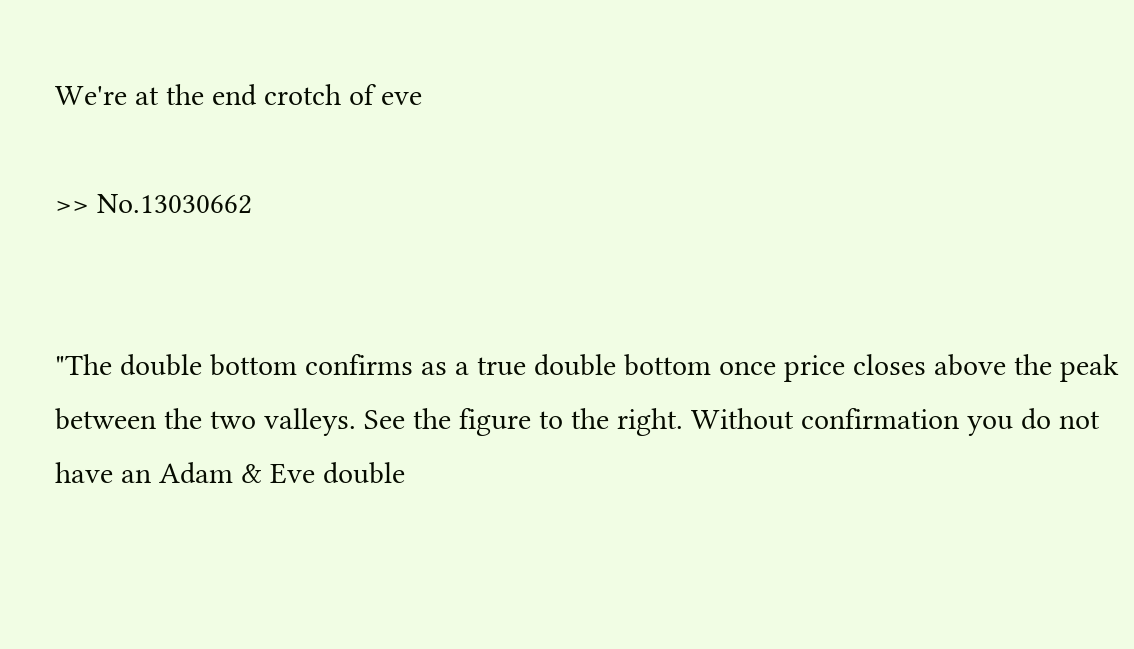We're at the end crotch of eve

>> No.13030662


"The double bottom confirms as a true double bottom once price closes above the peak between the two valleys. See the figure to the right. Without confirmation you do not have an Adam & Eve double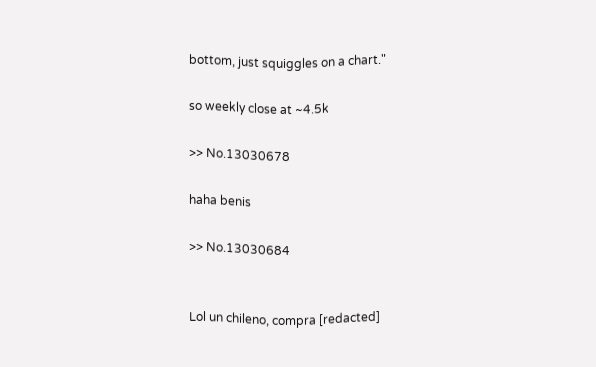bottom, just squiggles on a chart."

so weekly close at ~4.5k

>> No.13030678

haha benis

>> No.13030684


Lol un chileno, compra [redacted]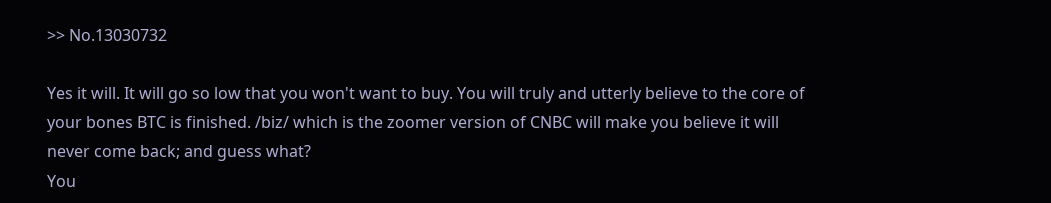>> No.13030732

Yes it will. It will go so low that you won't want to buy. You will truly and utterly believe to the core of your bones BTC is finished. /biz/ which is the zoomer version of CNBC will make you believe it will never come back; and guess what?
You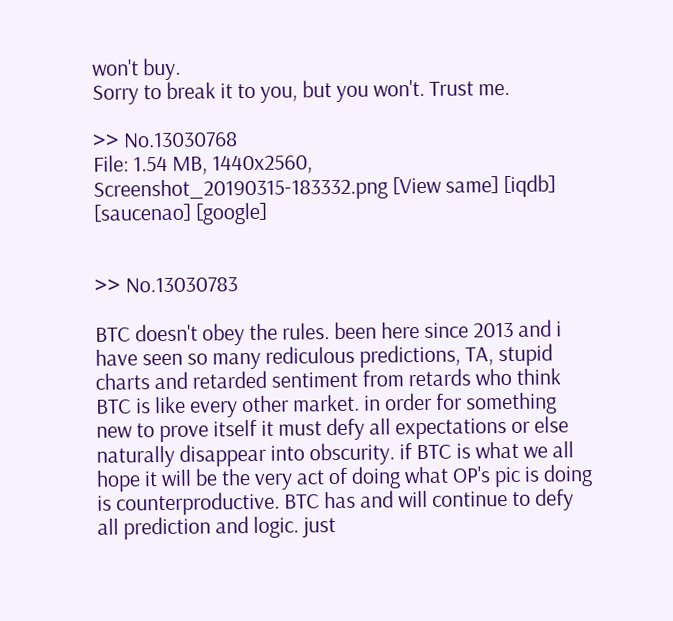won't buy.
Sorry to break it to you, but you won't. Trust me.

>> No.13030768
File: 1.54 MB, 1440x2560, Screenshot_20190315-183332.png [View same] [iqdb] [saucenao] [google]


>> No.13030783

BTC doesn't obey the rules. been here since 2013 and i have seen so many rediculous predictions, TA, stupid charts and retarded sentiment from retards who think BTC is like every other market. in order for something new to prove itself it must defy all expectations or else naturally disappear into obscurity. if BTC is what we all hope it will be the very act of doing what OP's pic is doing is counterproductive. BTC has and will continue to defy all prediction and logic. just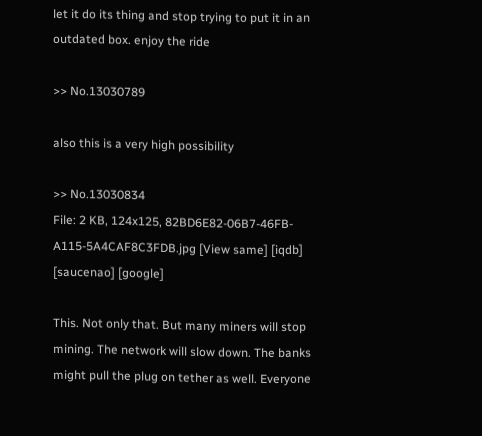let it do its thing and stop trying to put it in an outdated box. enjoy the ride

>> No.13030789

also this is a very high possibility

>> No.13030834
File: 2 KB, 124x125, 82BD6E82-06B7-46FB-A115-5A4CAF8C3FDB.jpg [View same] [iqdb] [saucenao] [google]

This. Not only that. But many miners will stop mining. The network will slow down. The banks might pull the plug on tether as well. Everyone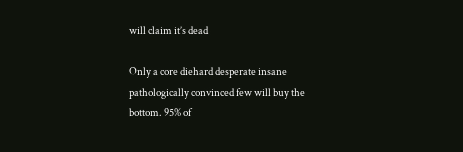will claim it’s dead

Only a core diehard desperate insane pathologically convinced few will buy the bottom. 95% of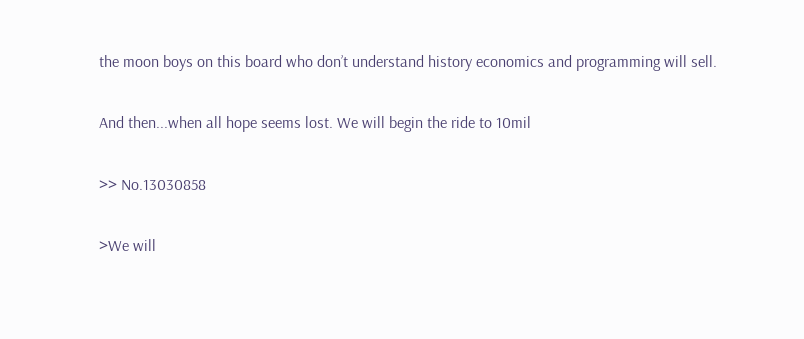the moon boys on this board who don’t understand history economics and programming will sell.

And then...when all hope seems lost. We will begin the ride to 10mil

>> No.13030858

>We will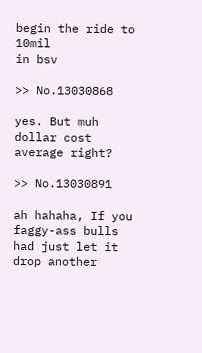begin the ride to 10mil
in bsv

>> No.13030868

yes. But muh dollar cost average right?

>> No.13030891

ah hahaha, If you faggy-ass bulls had just let it drop another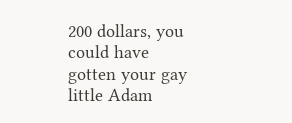200 dollars, you could have gotten your gay little Adam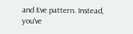and Eve pattern. Instead, you've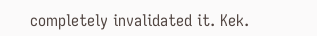completely invalidated it. Kek.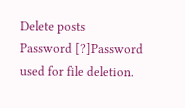Delete posts
Password [?]Password used for file deletion.